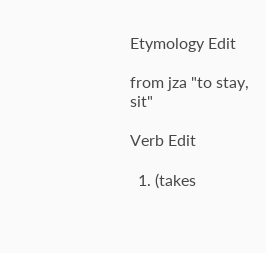Etymology Edit

from jza "to stay, sit"

Verb Edit

  1. (takes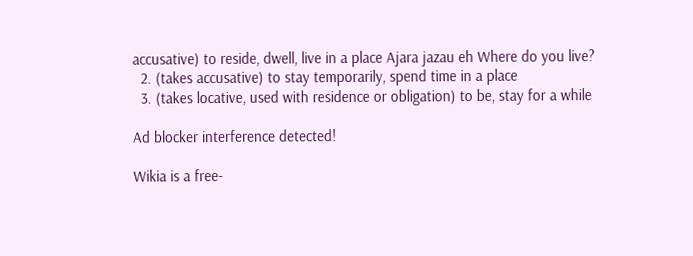accusative) to reside, dwell, live in a place Ajara jazau eh Where do you live?
  2. (takes accusative) to stay temporarily, spend time in a place
  3. (takes locative, used with residence or obligation) to be, stay for a while

Ad blocker interference detected!

Wikia is a free-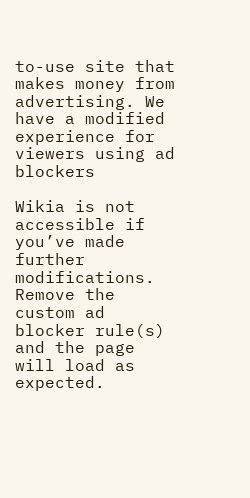to-use site that makes money from advertising. We have a modified experience for viewers using ad blockers

Wikia is not accessible if you’ve made further modifications. Remove the custom ad blocker rule(s) and the page will load as expected.